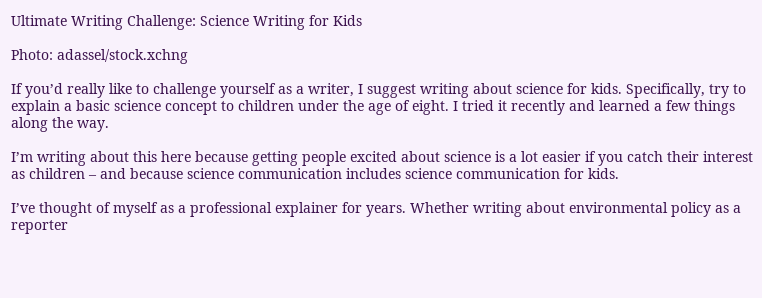Ultimate Writing Challenge: Science Writing for Kids

Photo: adassel/stock.xchng

If you’d really like to challenge yourself as a writer, I suggest writing about science for kids. Specifically, try to explain a basic science concept to children under the age of eight. I tried it recently and learned a few things along the way.

I’m writing about this here because getting people excited about science is a lot easier if you catch their interest as children – and because science communication includes science communication for kids.

I’ve thought of myself as a professional explainer for years. Whether writing about environmental policy as a reporter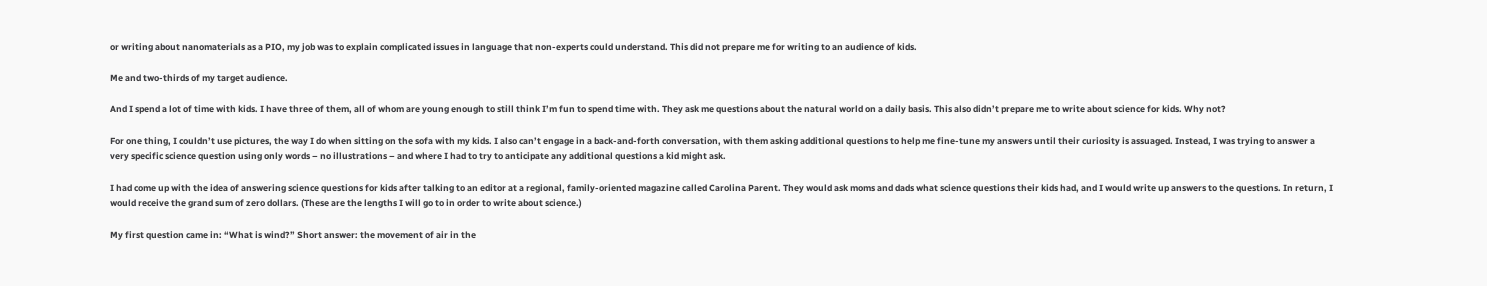or writing about nanomaterials as a PIO, my job was to explain complicated issues in language that non-experts could understand. This did not prepare me for writing to an audience of kids.

Me and two-thirds of my target audience.

And I spend a lot of time with kids. I have three of them, all of whom are young enough to still think I’m fun to spend time with. They ask me questions about the natural world on a daily basis. This also didn’t prepare me to write about science for kids. Why not?

For one thing, I couldn’t use pictures, the way I do when sitting on the sofa with my kids. I also can’t engage in a back-and-forth conversation, with them asking additional questions to help me fine-tune my answers until their curiosity is assuaged. Instead, I was trying to answer a very specific science question using only words – no illustrations – and where I had to try to anticipate any additional questions a kid might ask.

I had come up with the idea of answering science questions for kids after talking to an editor at a regional, family-oriented magazine called Carolina Parent. They would ask moms and dads what science questions their kids had, and I would write up answers to the questions. In return, I would receive the grand sum of zero dollars. (These are the lengths I will go to in order to write about science.)

My first question came in: “What is wind?” Short answer: the movement of air in the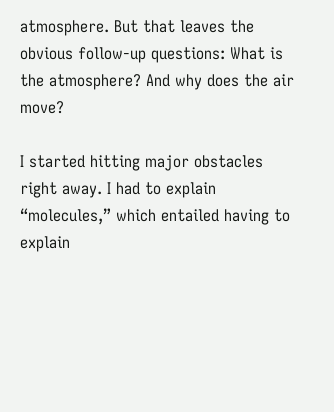atmosphere. But that leaves the obvious follow-up questions: What is the atmosphere? And why does the air move?

I started hitting major obstacles right away. I had to explain “molecules,” which entailed having to explain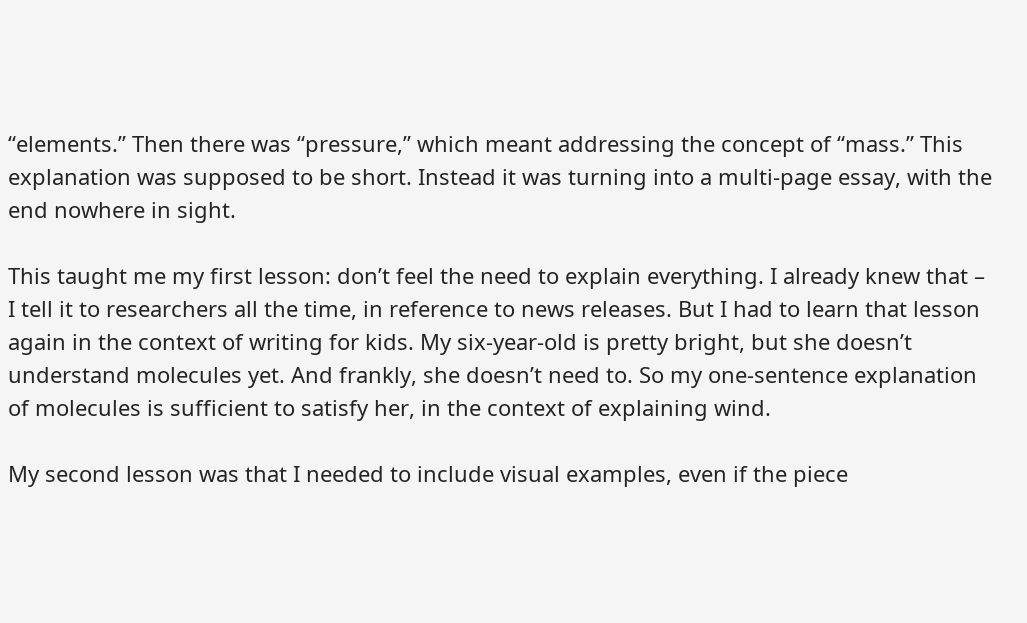“elements.” Then there was “pressure,” which meant addressing the concept of “mass.” This explanation was supposed to be short. Instead it was turning into a multi-page essay, with the end nowhere in sight.

This taught me my first lesson: don’t feel the need to explain everything. I already knew that – I tell it to researchers all the time, in reference to news releases. But I had to learn that lesson again in the context of writing for kids. My six-year-old is pretty bright, but she doesn’t understand molecules yet. And frankly, she doesn’t need to. So my one-sentence explanation of molecules is sufficient to satisfy her, in the context of explaining wind.

My second lesson was that I needed to include visual examples, even if the piece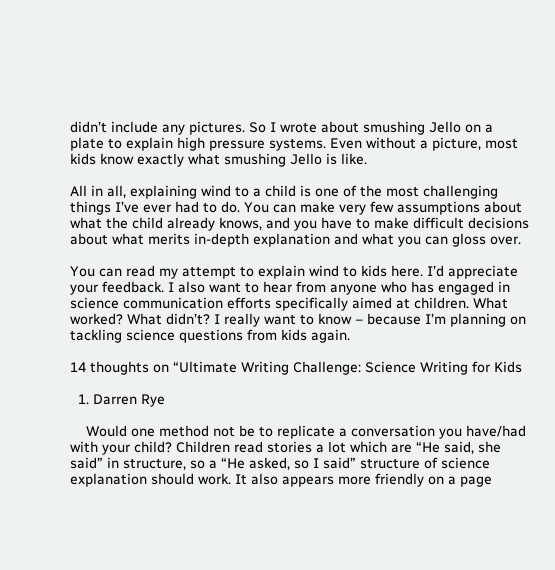didn’t include any pictures. So I wrote about smushing Jello on a plate to explain high pressure systems. Even without a picture, most kids know exactly what smushing Jello is like.

All in all, explaining wind to a child is one of the most challenging things I’ve ever had to do. You can make very few assumptions about what the child already knows, and you have to make difficult decisions about what merits in-depth explanation and what you can gloss over.

You can read my attempt to explain wind to kids here. I’d appreciate your feedback. I also want to hear from anyone who has engaged in science communication efforts specifically aimed at children. What worked? What didn’t? I really want to know – because I’m planning on tackling science questions from kids again.

14 thoughts on “Ultimate Writing Challenge: Science Writing for Kids

  1. Darren Rye

    Would one method not be to replicate a conversation you have/had with your child? Children read stories a lot which are “He said, she said” in structure, so a “He asked, so I said” structure of science explanation should work. It also appears more friendly on a page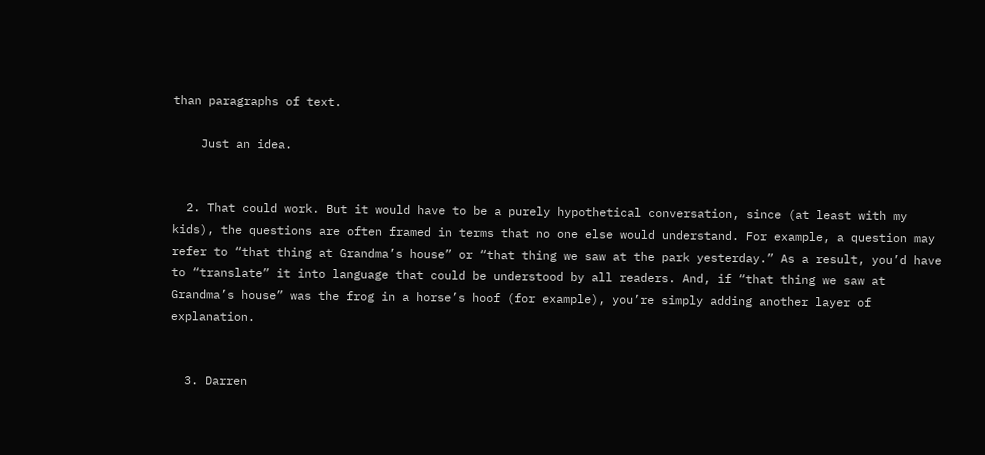than paragraphs of text.

    Just an idea.


  2. That could work. But it would have to be a purely hypothetical conversation, since (at least with my kids), the questions are often framed in terms that no one else would understand. For example, a question may refer to “that thing at Grandma’s house” or “that thing we saw at the park yesterday.” As a result, you’d have to “translate” it into language that could be understood by all readers. And, if “that thing we saw at Grandma’s house” was the frog in a horse’s hoof (for example), you’re simply adding another layer of explanation.


  3. Darren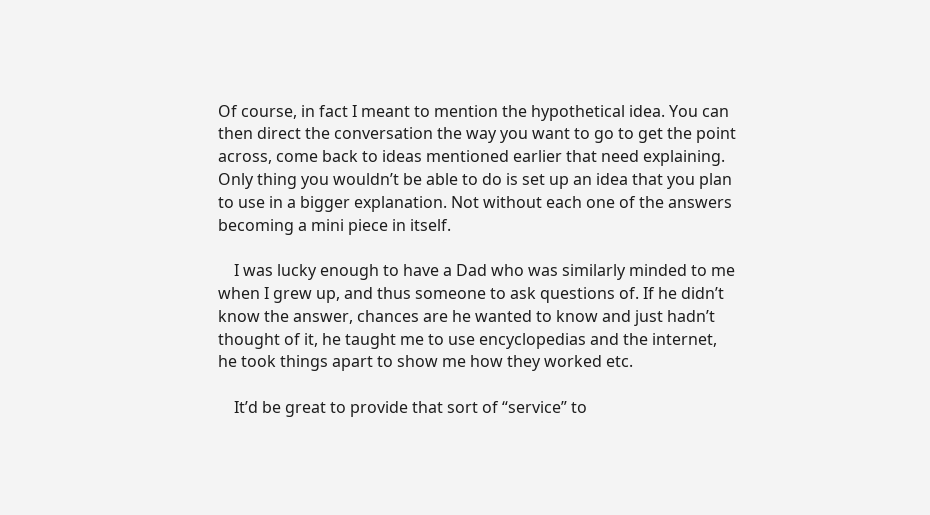Of course, in fact I meant to mention the hypothetical idea. You can then direct the conversation the way you want to go to get the point across, come back to ideas mentioned earlier that need explaining. Only thing you wouldn’t be able to do is set up an idea that you plan to use in a bigger explanation. Not without each one of the answers becoming a mini piece in itself.

    I was lucky enough to have a Dad who was similarly minded to me when I grew up, and thus someone to ask questions of. If he didn’t know the answer, chances are he wanted to know and just hadn’t thought of it, he taught me to use encyclopedias and the internet, he took things apart to show me how they worked etc.

    It’d be great to provide that sort of “service” to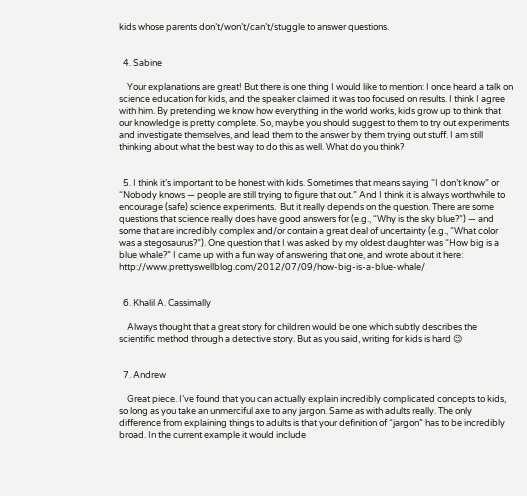kids whose parents don’t/won’t/can’t/stuggle to answer questions.


  4. Sabine

    Your explanations are great! But there is one thing I would like to mention: I once heard a talk on science education for kids, and the speaker claimed it was too focused on results. I think I agree with him. By pretending we know how everything in the world works, kids grow up to think that our knowledge is pretty complete. So, maybe you should suggest to them to try out experiments and investigate themselves, and lead them to the answer by them trying out stuff. I am still thinking about what the best way to do this as well. What do you think?


  5. I think it’s important to be honest with kids. Sometimes that means saying “I don’t know” or “Nobody knows — people are still trying to figure that out.” And I think it is always worthwhile to encourage (safe) science experiments.  But it really depends on the question. There are some questions that science really does have good answers for (e.g., “Why is the sky blue?”) — and some that are incredibly complex and/or contain a great deal of uncertainty (e.g., “What color was a stegosaurus?”). One question that I was asked by my oldest daughter was “How big is a blue whale?” I came up with a fun way of answering that one, and wrote about it here: http://www.prettyswellblog.com/2012/07/09/how-big-is-a-blue-whale/


  6. Khalil A. Cassimally

    Always thought that a great story for children would be one which subtly describes the scientific method through a detective story. But as you said, writing for kids is hard 😉


  7. Andrew

    Great piece. I’ve found that you can actually explain incredibly complicated concepts to kids, so long as you take an unmerciful axe to any jargon. Same as with adults really. The only difference from explaining things to adults is that your definition of “jargon” has to be incredibly broad. In the current example it would include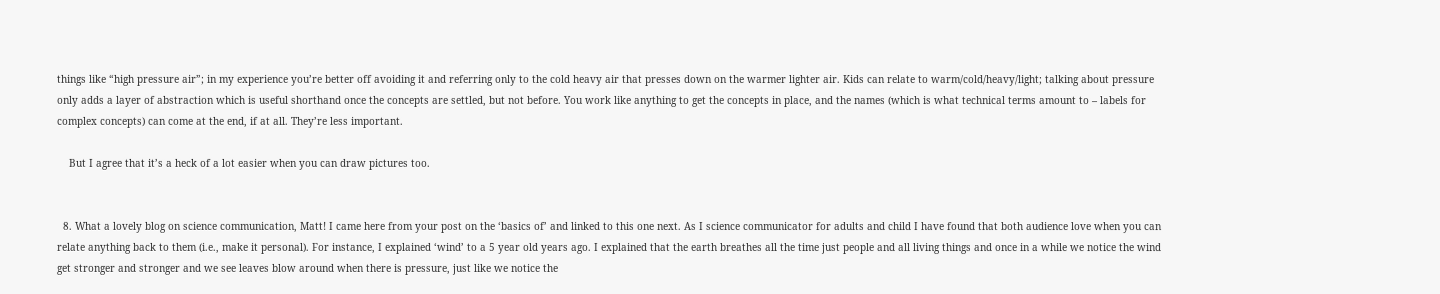things like “high pressure air”; in my experience you’re better off avoiding it and referring only to the cold heavy air that presses down on the warmer lighter air. Kids can relate to warm/cold/heavy/light; talking about pressure only adds a layer of abstraction which is useful shorthand once the concepts are settled, but not before. You work like anything to get the concepts in place, and the names (which is what technical terms amount to – labels for complex concepts) can come at the end, if at all. They’re less important.

    But I agree that it’s a heck of a lot easier when you can draw pictures too.


  8. What a lovely blog on science communication, Matt! I came here from your post on the ‘basics of’ and linked to this one next. As I science communicator for adults and child I have found that both audience love when you can relate anything back to them (i.e., make it personal). For instance, I explained ‘wind’ to a 5 year old years ago. I explained that the earth breathes all the time just people and all living things and once in a while we notice the wind get stronger and stronger and we see leaves blow around when there is pressure, just like we notice the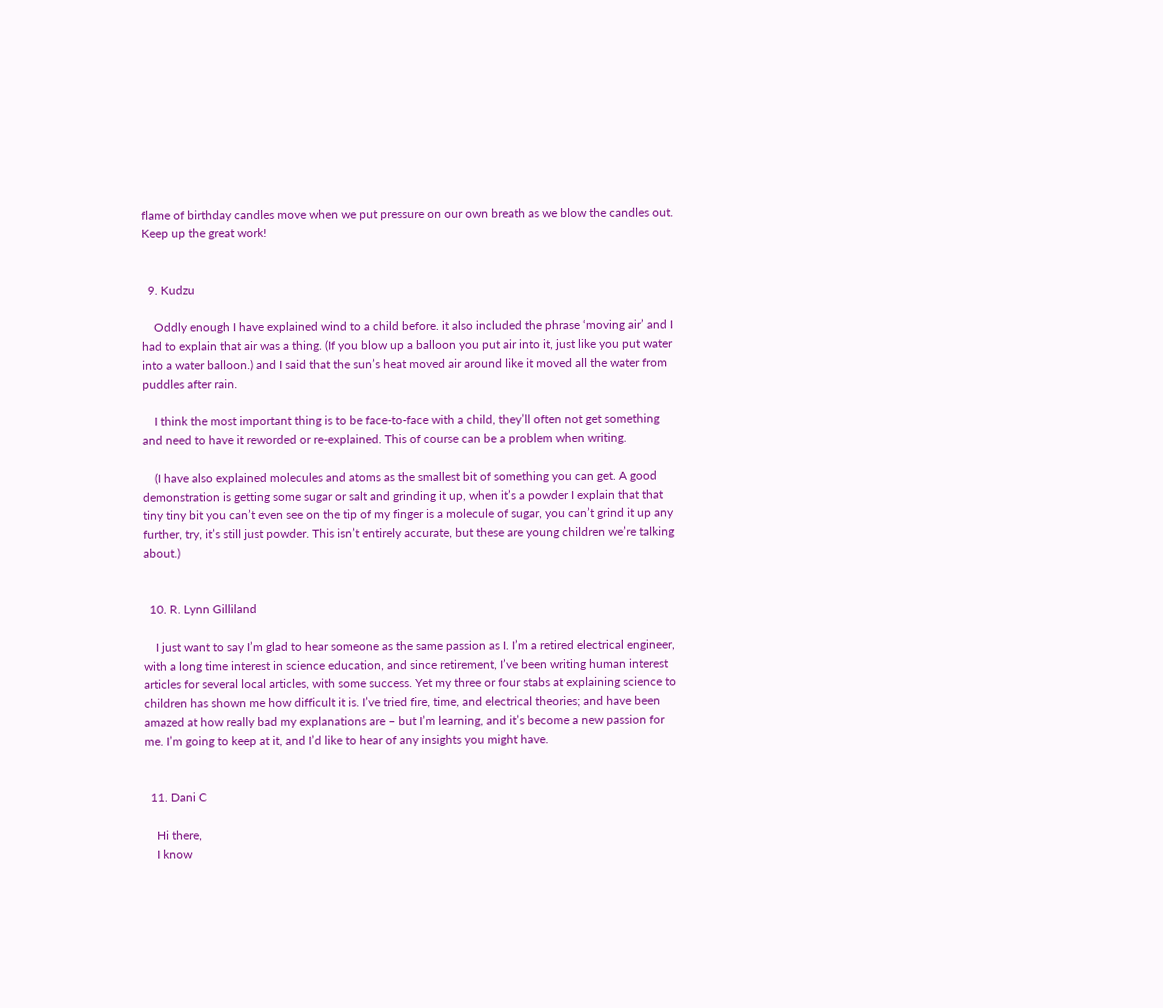flame of birthday candles move when we put pressure on our own breath as we blow the candles out. Keep up the great work!


  9. Kudzu

    Oddly enough I have explained wind to a child before. it also included the phrase ‘moving air’ and I had to explain that air was a thing. (If you blow up a balloon you put air into it, just like you put water into a water balloon.) and I said that the sun’s heat moved air around like it moved all the water from puddles after rain.

    I think the most important thing is to be face-to-face with a child, they’ll often not get something and need to have it reworded or re-explained. This of course can be a problem when writing.

    (I have also explained molecules and atoms as the smallest bit of something you can get. A good demonstration is getting some sugar or salt and grinding it up, when it’s a powder I explain that that tiny tiny bit you can’t even see on the tip of my finger is a molecule of sugar, you can’t grind it up any further, try, it’s still just powder. This isn’t entirely accurate, but these are young children we’re talking about.)


  10. R. Lynn Gilliland

    I just want to say I’m glad to hear someone as the same passion as I. I’m a retired electrical engineer, with a long time interest in science education, and since retirement, I’ve been writing human interest articles for several local articles, with some success. Yet my three or four stabs at explaining science to children has shown me how difficult it is. I’ve tried fire, time, and electrical theories; and have been amazed at how really bad my explanations are – but I’m learning, and it’s become a new passion for me. I’m going to keep at it, and I’d like to hear of any insights you might have.


  11. Dani C

    Hi there,
    I know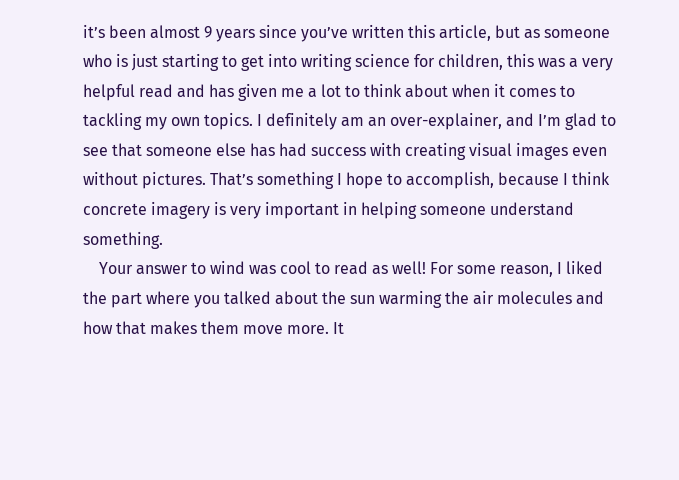it’s been almost 9 years since you’ve written this article, but as someone who is just starting to get into writing science for children, this was a very helpful read and has given me a lot to think about when it comes to tackling my own topics. I definitely am an over-explainer, and I’m glad to see that someone else has had success with creating visual images even without pictures. That’s something I hope to accomplish, because I think concrete imagery is very important in helping someone understand something.
    Your answer to wind was cool to read as well! For some reason, I liked the part where you talked about the sun warming the air molecules and how that makes them move more. It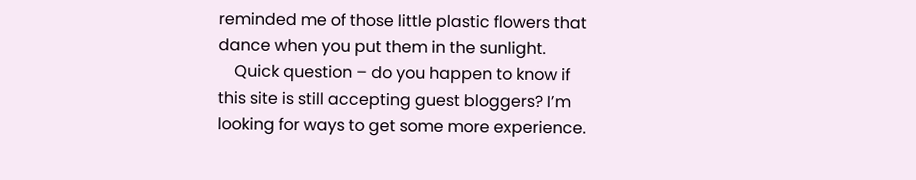reminded me of those little plastic flowers that dance when you put them in the sunlight.
    Quick question – do you happen to know if this site is still accepting guest bloggers? I’m looking for ways to get some more experience.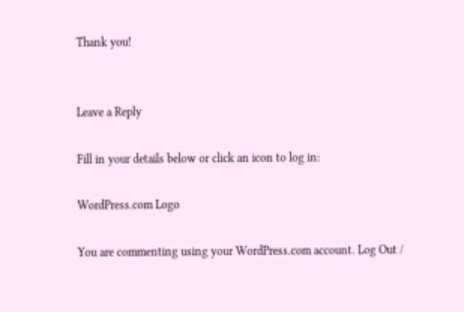Thank you!


Leave a Reply

Fill in your details below or click an icon to log in:

WordPress.com Logo

You are commenting using your WordPress.com account. Log Out /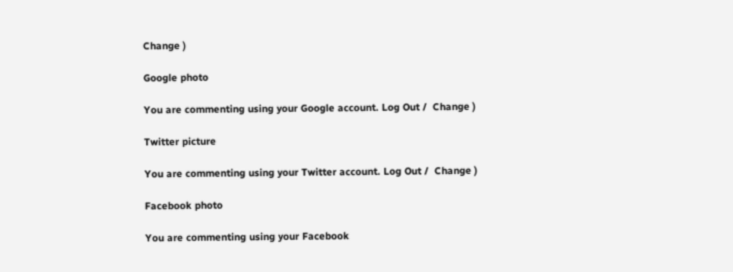Change )

Google photo

You are commenting using your Google account. Log Out /  Change )

Twitter picture

You are commenting using your Twitter account. Log Out /  Change )

Facebook photo

You are commenting using your Facebook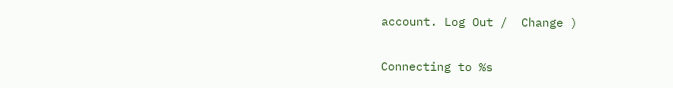account. Log Out /  Change )

Connecting to %s